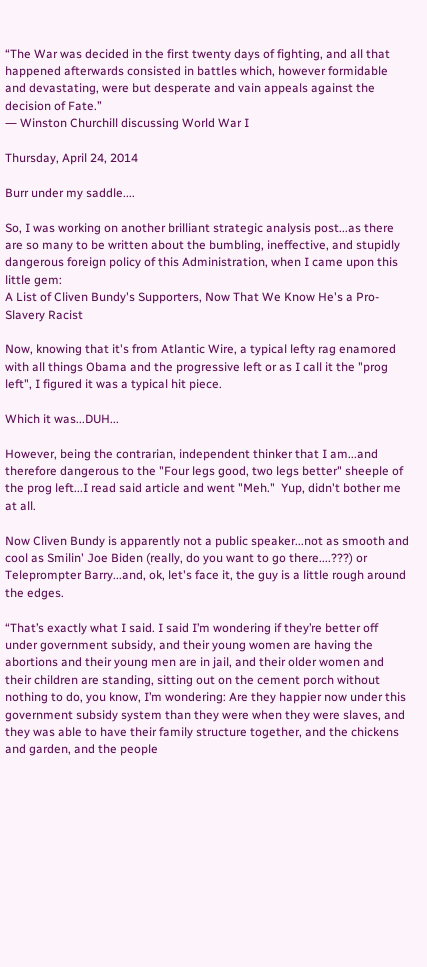“The War was decided in the first twenty days of fighting, and all that happened afterwards consisted in battles which, however formidable and devastating, were but desperate and vain appeals against the decision of Fate.”
― Winston Churchill discussing World War I

Thursday, April 24, 2014

Burr under my saddle....

So, I was working on another brilliant strategic analysis post...as there are so many to be written about the bumbling, ineffective, and stupidly dangerous foreign policy of this Administration, when I came upon this little gem:
A List of Cliven Bundy's Supporters, Now That We Know He's a Pro-Slavery Racist

Now, knowing that it's from Atlantic Wire, a typical lefty rag enamored with all things Obama and the progressive left or as I call it the "prog left", I figured it was a typical hit piece.

Which it was...DUH...

However, being the contrarian, independent thinker that I am...and therefore dangerous to the "Four legs good, two legs better" sheeple of the prog left...I read said article and went "Meh."  Yup, didn't bother me at all.

Now Cliven Bundy is apparently not a public speaker...not as smooth and cool as Smilin' Joe Biden (really, do you want to go there....???) or Teleprompter Barry...and, ok, let's face it, the guy is a little rough around the edges.

“That’s exactly what I said. I said I’m wondering if they’re better off under government subsidy, and their young women are having the abortions and their young men are in jail, and their older women and their children are standing, sitting out on the cement porch without nothing to do, you know, I’m wondering: Are they happier now under this government subsidy system than they were when they were slaves, and they was able to have their family structure together, and the chickens and garden, and the people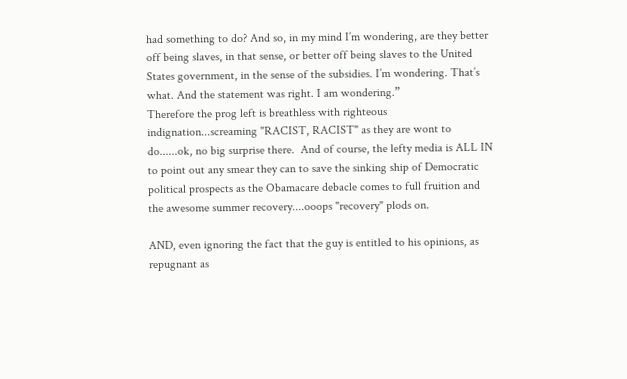had something to do? And so, in my mind I’m wondering, are they better off being slaves, in that sense, or better off being slaves to the United States government, in the sense of the subsidies. I’m wondering. That’s what. And the statement was right. I am wondering.”
Therefore the prog left is breathless with righteous indignation...screaming "RACIST, RACIST" as they are wont to do......ok, no big surprise there.  And of course, the lefty media is ALL IN to point out any smear they can to save the sinking ship of Democratic political prospects as the Obamacare debacle comes to full fruition and the awesome summer recovery....ooops "recovery" plods on.

AND, even ignoring the fact that the guy is entitled to his opinions, as repugnant as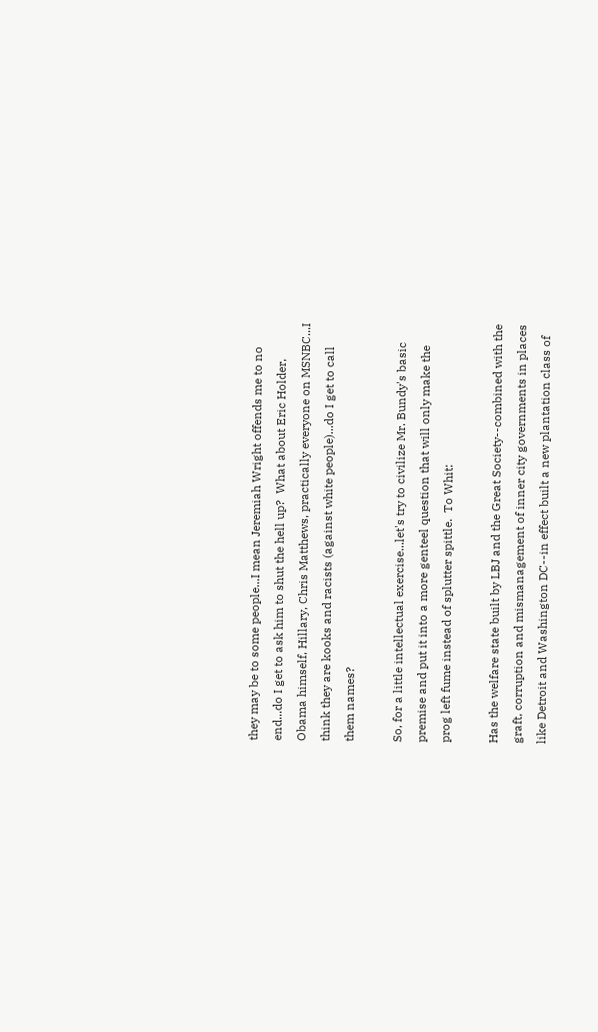they may be to some people...I mean Jeremiah Wright offends me to no end...do I get to ask him to shut the hell up?  What about Eric Holder, Obama himself, Hillary, Chris Matthews, practically everyone on MSNBC...I think they are kooks and racists (against white people)...do I get to call them names?

So, for a little intellectual exercise...let's try to civilize Mr. Bundy's basic premise and put it into a more genteel question that will only make the prog left fume instead of splutter spittle.  To Whit:

Has the welfare state built by LBJ and the Great Society--combined with the graft, corruption and mismanagement of inner city governments in places like Detroit and Washington DC--in effect built a new plantation class of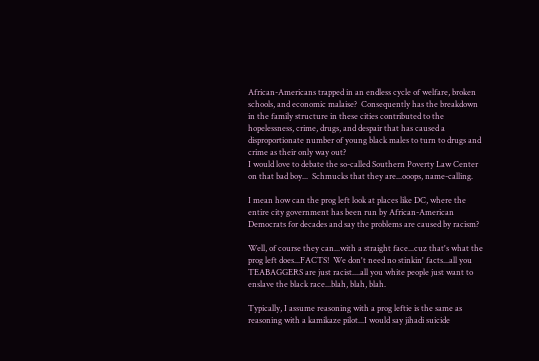African-Americans trapped in an endless cycle of welfare, broken schools, and economic malaise?  Consequently has the breakdown in the family structure in these cities contributed to the hopelessness, crime, drugs, and despair that has caused a disproportionate number of young black males to turn to drugs and crime as their only way out?
I would love to debate the so-called Southern Poverty Law Center on that bad boy...  Schmucks that they are...ooops, name-calling.

I mean how can the prog left look at places like DC, where the entire city government has been run by African-American Democrats for decades and say the problems are caused by racism?

Well, of course they can...with a straight face...cuz that's what the prog left does...FACTS!  We don't need no stinkin' facts...all you TEABAGGERS are just racist....all you white people just want to enslave the black race...blah, blah, blah.

Typically, I assume reasoning with a prog leftie is the same as reasoning with a kamikaze pilot...I would say jihadi suicide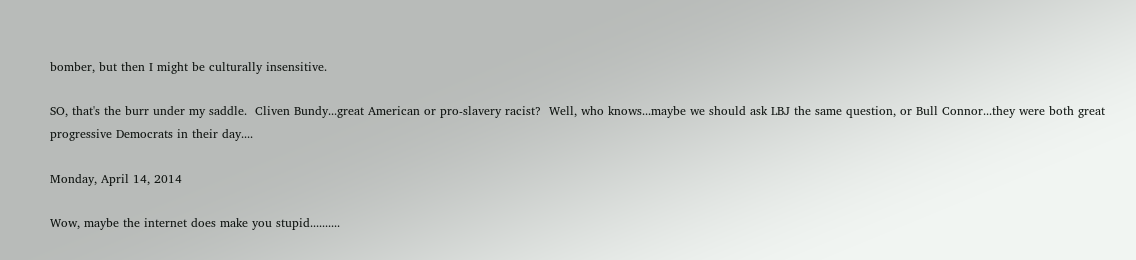bomber, but then I might be culturally insensitive.

SO, that's the burr under my saddle.  Cliven Bundy...great American or pro-slavery racist?  Well, who knows...maybe we should ask LBJ the same question, or Bull Connor...they were both great progressive Democrats in their day....

Monday, April 14, 2014

Wow, maybe the internet does make you stupid..........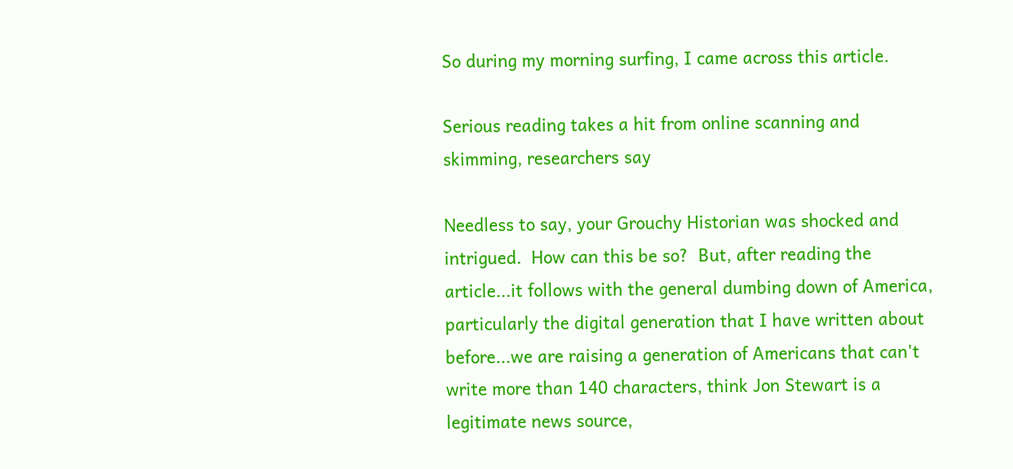So during my morning surfing, I came across this article.

Serious reading takes a hit from online scanning and skimming, researchers say

Needless to say, your Grouchy Historian was shocked and intrigued.  How can this be so?  But, after reading the article...it follows with the general dumbing down of America, particularly the digital generation that I have written about before...we are raising a generation of Americans that can't write more than 140 characters, think Jon Stewart is a legitimate news source,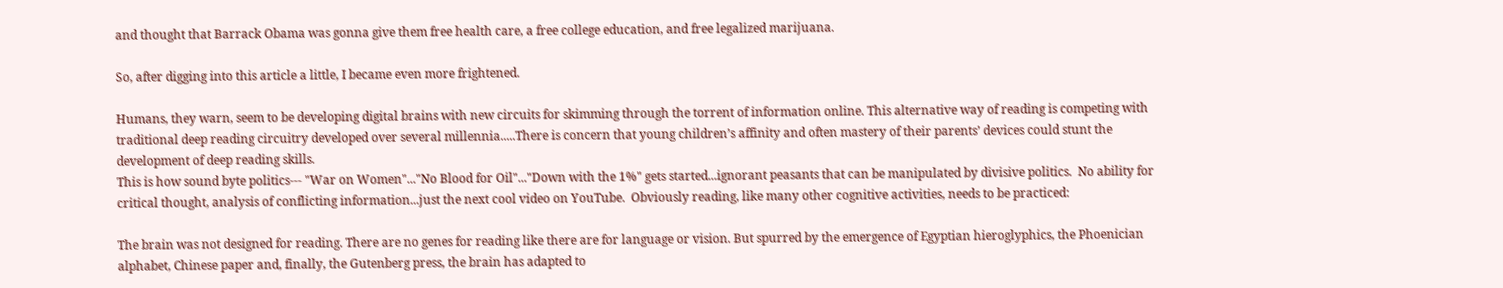and thought that Barrack Obama was gonna give them free health care, a free college education, and free legalized marijuana.

So, after digging into this article a little, I became even more frightened.

Humans, they warn, seem to be developing digital brains with new circuits for skimming through the torrent of information online. This alternative way of reading is competing with traditional deep reading circuitry developed over several millennia.....There is concern that young children’s affinity and often mastery of their parents’ devices could stunt the development of deep reading skills.
This is how sound byte politics--- "War on Women"..."No Blood for Oil"..."Down with the 1%" gets started...ignorant peasants that can be manipulated by divisive politics.  No ability for critical thought, analysis of conflicting information...just the next cool video on YouTube.  Obviously reading, like many other cognitive activities, needs to be practiced:

The brain was not designed for reading. There are no genes for reading like there are for language or vision. But spurred by the emergence of Egyptian hieroglyphics, the Phoenician alphabet, Chinese paper and, finally, the Gutenberg press, the brain has adapted to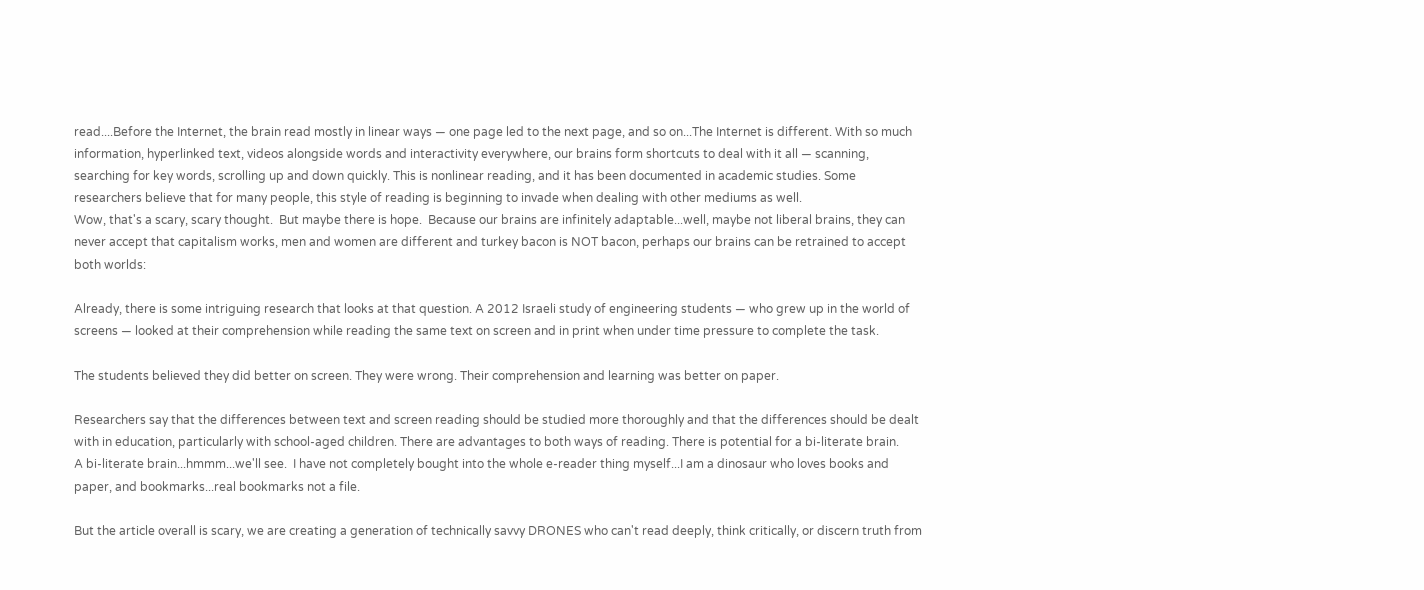read....Before the Internet, the brain read mostly in linear ways — one page led to the next page, and so on...The Internet is different. With so much information, hyperlinked text, videos alongside words and interactivity everywhere, our brains form shortcuts to deal with it all — scanning, searching for key words, scrolling up and down quickly. This is nonlinear reading, and it has been documented in academic studies. Some researchers believe that for many people, this style of reading is beginning to invade when dealing with other mediums as well.
Wow, that's a scary, scary thought.  But maybe there is hope.  Because our brains are infinitely adaptable...well, maybe not liberal brains, they can never accept that capitalism works, men and women are different and turkey bacon is NOT bacon, perhaps our brains can be retrained to accept both worlds:

Already, there is some intriguing research that looks at that question. A 2012 Israeli study of engineering students — who grew up in the world of screens — looked at their comprehension while reading the same text on screen and in print when under time pressure to complete the task.

The students believed they did better on screen. They were wrong. Their comprehension and learning was better on paper.

Researchers say that the differences between text and screen reading should be studied more thoroughly and that the differences should be dealt with in education, particularly with school-aged children. There are advantages to both ways of reading. There is potential for a bi-literate brain.
A bi-literate brain...hmmm...we'll see.  I have not completely bought into the whole e-reader thing myself...I am a dinosaur who loves books and paper, and bookmarks...real bookmarks not a file.

But the article overall is scary, we are creating a generation of technically savvy DRONES who can't read deeply, think critically, or discern truth from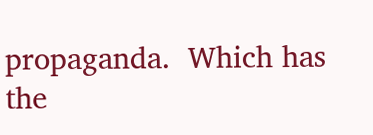propaganda.  Which has the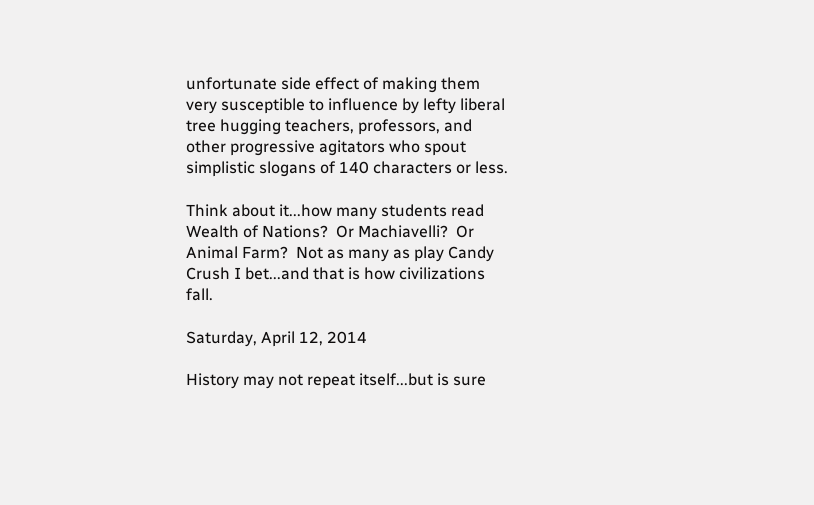unfortunate side effect of making them very susceptible to influence by lefty liberal tree hugging teachers, professors, and other progressive agitators who spout simplistic slogans of 140 characters or less.

Think about it...how many students read Wealth of Nations?  Or Machiavelli?  Or Animal Farm?  Not as many as play Candy Crush I bet...and that is how civilizations fall.

Saturday, April 12, 2014

History may not repeat itself...but is sure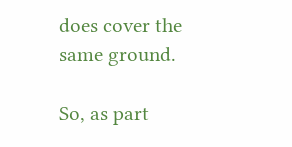does cover the same ground.

So, as part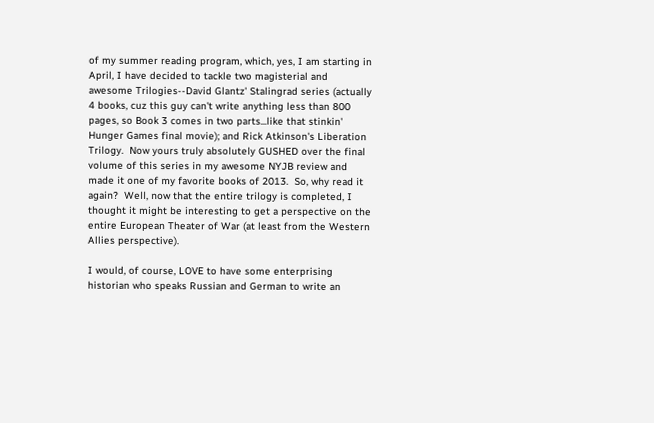of my summer reading program, which, yes, I am starting in April, I have decided to tackle two magisterial and awesome Trilogies--David Glantz' Stalingrad series (actually 4 books, cuz this guy can't write anything less than 800 pages, so Book 3 comes in two parts...like that stinkin' Hunger Games final movie); and Rick Atkinson's Liberation Trilogy.  Now yours truly absolutely GUSHED over the final volume of this series in my awesome NYJB review and made it one of my favorite books of 2013.  So, why read it again?  Well, now that the entire trilogy is completed, I thought it might be interesting to get a perspective on the entire European Theater of War (at least from the Western Allies perspective).

I would, of course, LOVE to have some enterprising historian who speaks Russian and German to write an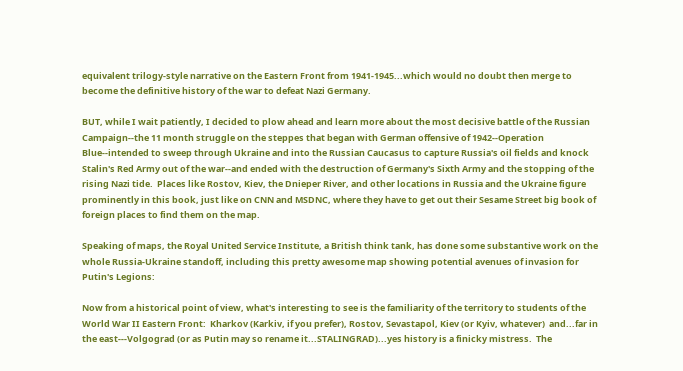equivalent trilogy-style narrative on the Eastern Front from 1941-1945...which would no doubt then merge to become the definitive history of the war to defeat Nazi Germany.

BUT, while I wait patiently, I decided to plow ahead and learn more about the most decisive battle of the Russian Campaign--the 11 month struggle on the steppes that began with German offensive of 1942--Operation Blue--intended to sweep through Ukraine and into the Russian Caucasus to capture Russia's oil fields and knock Stalin's Red Army out of the war--and ended with the destruction of Germany's Sixth Army and the stopping of the rising Nazi tide.  Places like Rostov, Kiev, the Dnieper River, and other locations in Russia and the Ukraine figure prominently in this book, just like on CNN and MSDNC, where they have to get out their Sesame Street big book of foreign places to find them on the map.

Speaking of maps, the Royal United Service Institute, a British think tank, has done some substantive work on the whole Russia-Ukraine standoff, including this pretty awesome map showing potential avenues of invasion for Putin's Legions:

Now from a historical point of view, what's interesting to see is the familiarity of the territory to students of the World War II Eastern Front:  Kharkov (Karkiv, if you prefer), Rostov, Sevastapol, Kiev (or Kyiv, whatever)  and...far in the east---Volgograd (or as Putin may so rename it...STALINGRAD)...yes history is a finicky mistress.  The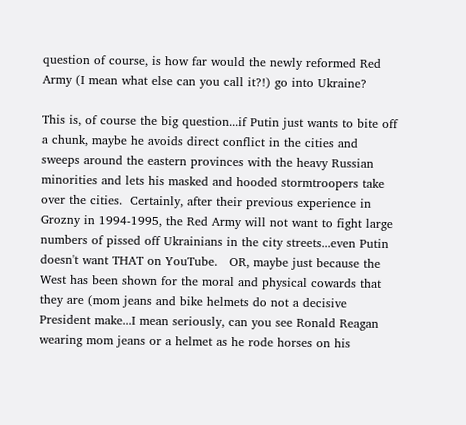question of course, is how far would the newly reformed Red Army (I mean what else can you call it?!) go into Ukraine?

This is, of course the big question...if Putin just wants to bite off a chunk, maybe he avoids direct conflict in the cities and sweeps around the eastern provinces with the heavy Russian minorities and lets his masked and hooded stormtroopers take over the cities.  Certainly, after their previous experience in Grozny in 1994-1995, the Red Army will not want to fight large numbers of pissed off Ukrainians in the city streets...even Putin doesn't want THAT on YouTube.   OR, maybe just because the West has been shown for the moral and physical cowards that they are (mom jeans and bike helmets do not a decisive President make...I mean seriously, can you see Ronald Reagan wearing mom jeans or a helmet as he rode horses on his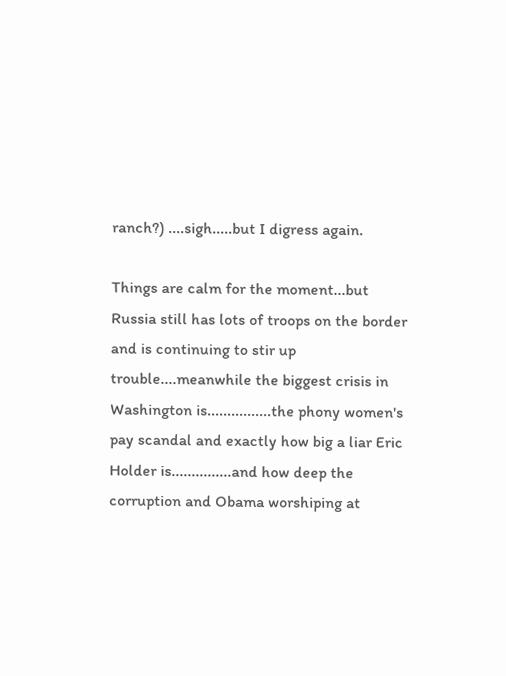ranch?) ....sigh.....but I digress again.

Things are calm for the moment...but Russia still has lots of troops on the border and is continuing to stir up trouble....meanwhile the biggest crisis in Washington is................the phony women's pay scandal and exactly how big a liar Eric Holder is...............and how deep the corruption and Obama worshiping at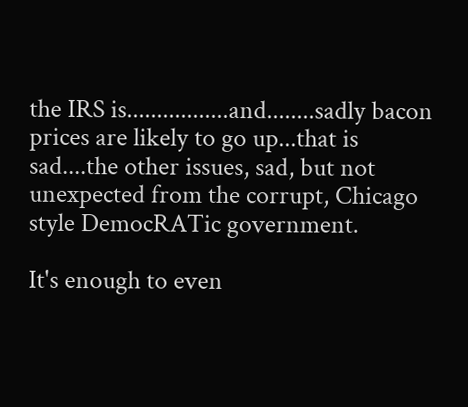the IRS is.................and........sadly bacon prices are likely to go up...that is sad....the other issues, sad, but not unexpected from the corrupt, Chicago style DemocRATic government.

It's enough to even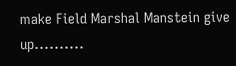make Field Marshal Manstein give up..........